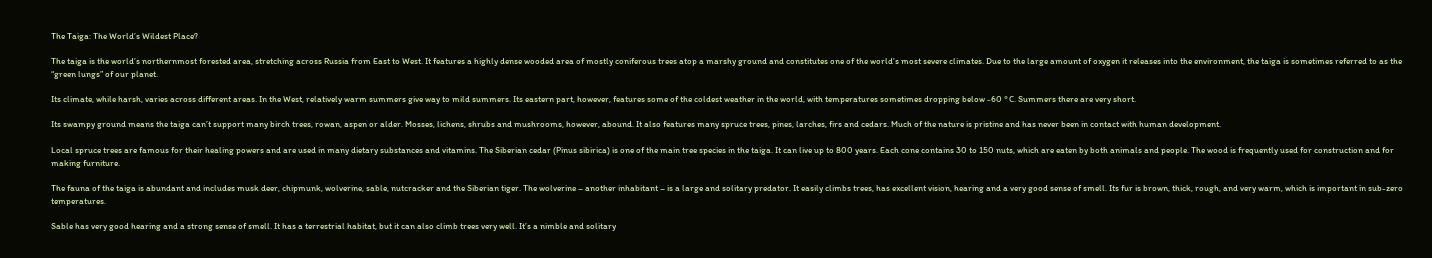The Taiga: The World’s Wildest Place?

The taiga is the world’s northernmost forested area, stretching across Russia from East to West. It features a highly dense wooded area of mostly coniferous trees atop a marshy ground and constitutes one of the world’s most severe climates. Due to the large amount of oxygen it releases into the environment, the taiga is sometimes referred to as the “green lungs” of our planet.

Its climate, while harsh, varies across different areas. In the West, relatively warm summers give way to mild summers. Its eastern part, however, features some of the coldest weather in the world, with temperatures sometimes dropping below -60 °С. Summers there are very short.

Its swampy ground means the taiga can’t support many birch trees, rowan, aspen or alder. Mosses, lichens, shrubs and mushrooms, however, abound. It also features many spruce trees, pines, larches, firs and cedars. Much of the nature is pristine and has never been in contact with human development.

Local spruce trees are famous for their healing powers and are used in many dietary substances and vitamins. The Siberian cedar (Pinus sibirica) is one of the main tree species in the taiga. It can live up to 800 years. Each cone contains 30 to 150 nuts, which are eaten by both animals and people. The wood is frequently used for construction and for making furniture.

The fauna of the taiga is abundant and includes musk deer, chipmunk, wolverine, sable, nutcracker and the Siberian tiger. The wolverine – another inhabitant – is a large and solitary predator. It easily climbs trees, has excellent vision, hearing and a very good sense of smell. Its fur is brown, thick, rough, and very warm, which is important in sub-zero temperatures.

Sable has very good hearing and a strong sense of smell. It has a terrestrial habitat, but it can also climb trees very well. It’s a nimble and solitary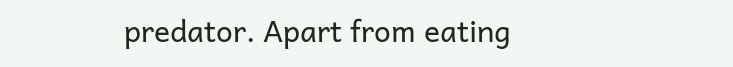predator. Apart from eating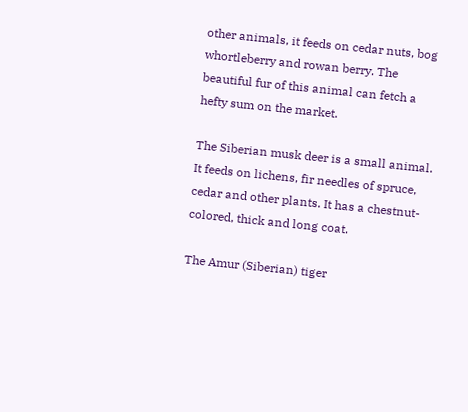other animals, it feeds on cedar nuts, bog whortleberry and rowan berry. The beautiful fur of this animal can fetch a hefty sum on the market.

The Siberian musk deer is a small animal. It feeds on lichens, fir needles of spruce, cedar and other plants. It has a chestnut-colored, thick and long coat.

The Amur (Siberian) tiger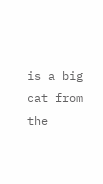is a big cat from the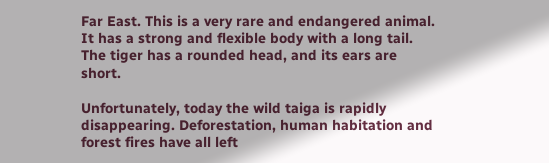Far East. This is a very rare and endangered animal. It has a strong and flexible body with a long tail. The tiger has a rounded head, and its ears are short.

Unfortunately, today the wild taiga is rapidly disappearing. Deforestation, human habitation and forest fires have all left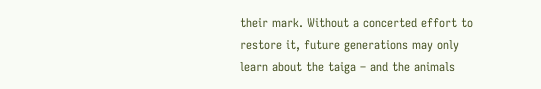their mark. Without a concerted effort to restore it, future generations may only learn about the taiga – and the animals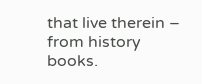that live therein – from history books.